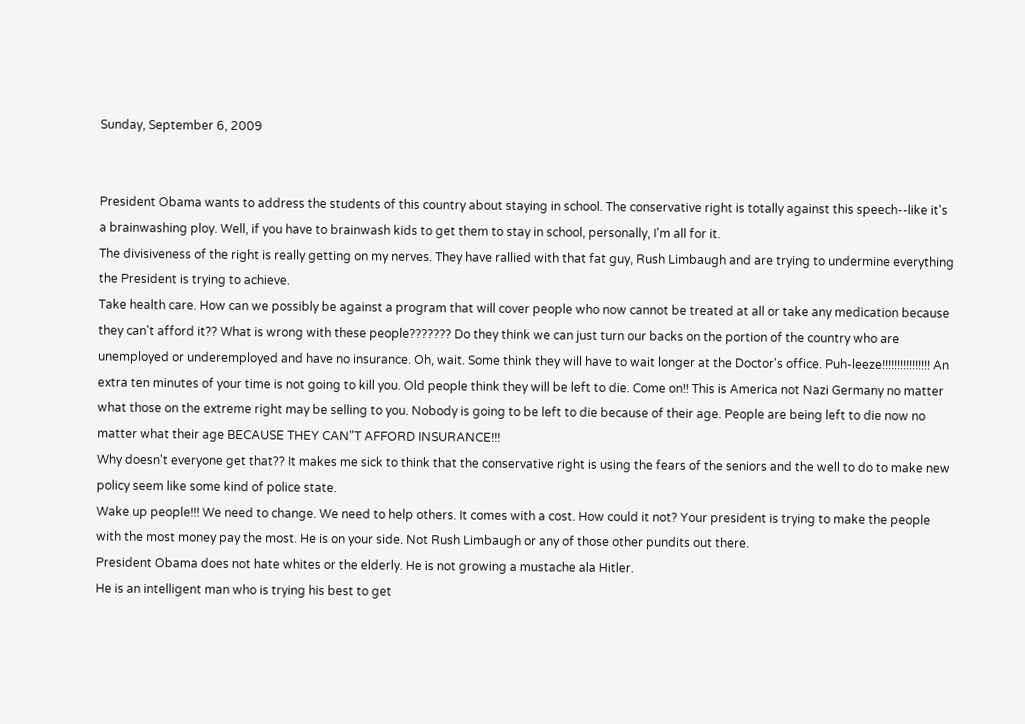Sunday, September 6, 2009


President Obama wants to address the students of this country about staying in school. The conservative right is totally against this speech--like it's a brainwashing ploy. Well, if you have to brainwash kids to get them to stay in school, personally, I'm all for it.
The divisiveness of the right is really getting on my nerves. They have rallied with that fat guy, Rush Limbaugh and are trying to undermine everything the President is trying to achieve.
Take health care. How can we possibly be against a program that will cover people who now cannot be treated at all or take any medication because they can't afford it?? What is wrong with these people??????? Do they think we can just turn our backs on the portion of the country who are unemployed or underemployed and have no insurance. Oh, wait. Some think they will have to wait longer at the Doctor's office. Puh-leeze!!!!!!!!!!!!!!!! An extra ten minutes of your time is not going to kill you. Old people think they will be left to die. Come on!! This is America not Nazi Germany no matter what those on the extreme right may be selling to you. Nobody is going to be left to die because of their age. People are being left to die now no matter what their age BECAUSE THEY CAN"T AFFORD INSURANCE!!!
Why doesn't everyone get that?? It makes me sick to think that the conservative right is using the fears of the seniors and the well to do to make new policy seem like some kind of police state.
Wake up people!!! We need to change. We need to help others. It comes with a cost. How could it not? Your president is trying to make the people with the most money pay the most. He is on your side. Not Rush Limbaugh or any of those other pundits out there.
President Obama does not hate whites or the elderly. He is not growing a mustache ala Hitler.
He is an intelligent man who is trying his best to get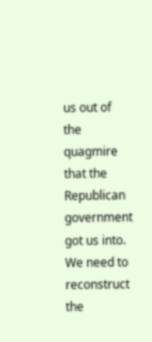us out of the quagmire that the Republican government got us into.
We need to reconstruct the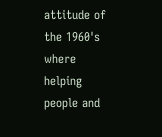attitude of the 1960's where helping people and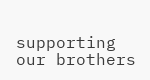supporting our brothers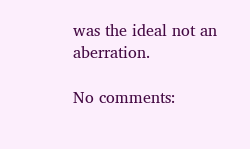was the ideal not an aberration.

No comments: